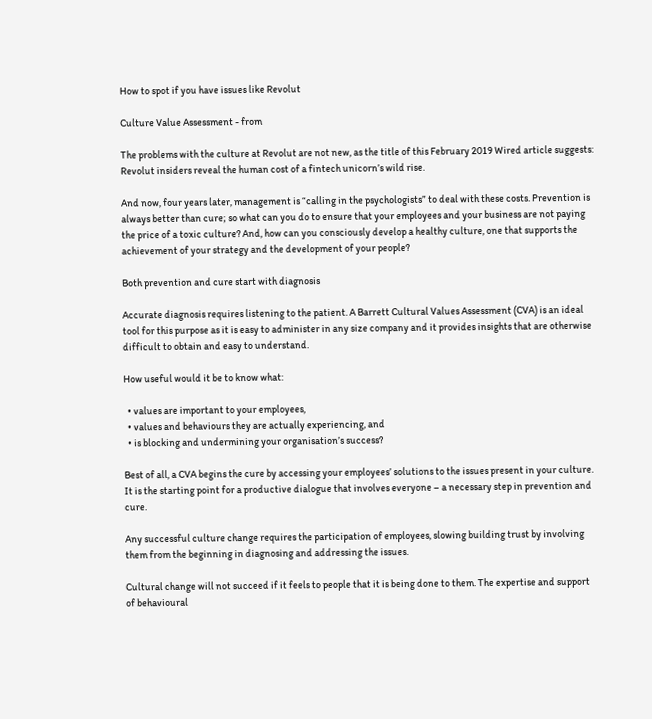How to spot if you have issues like Revolut

Culture Value Assessment - from

The problems with the culture at Revolut are not new, as the title of this February 2019 Wired article suggests: Revolut insiders reveal the human cost of a fintech unicorn’s wild rise.

And now, four years later, management is “calling in the psychologists” to deal with these costs. Prevention is always better than cure; so what can you do to ensure that your employees and your business are not paying the price of a toxic culture? And, how can you consciously develop a healthy culture, one that supports the achievement of your strategy and the development of your people?

Both prevention and cure start with diagnosis

Accurate diagnosis requires listening to the patient. A Barrett Cultural Values Assessment (CVA) is an ideal tool for this purpose as it is easy to administer in any size company and it provides insights that are otherwise difficult to obtain and easy to understand.

How useful would it be to know what:

  • values are important to your employees,
  • values and behaviours they are actually experiencing, and
  • is blocking and undermining your organisation’s success?

Best of all, a CVA begins the cure by accessing your employees’ solutions to the issues present in your culture. It is the starting point for a productive dialogue that involves everyone – a necessary step in prevention and cure.

Any successful culture change requires the participation of employees, slowing building trust by involving them from the beginning in diagnosing and addressing the issues.

Cultural change will not succeed if it feels to people that it is being done to them. The expertise and support of behavioural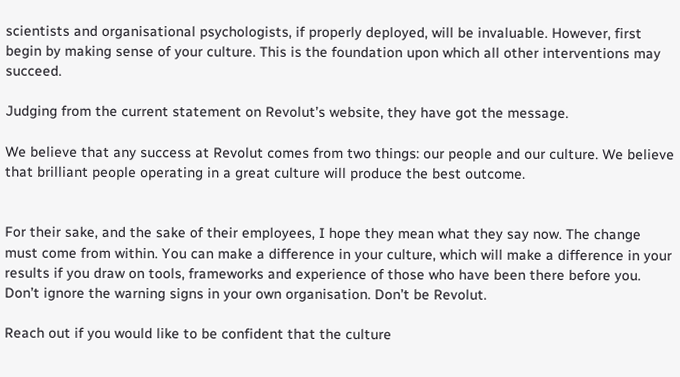scientists and organisational psychologists, if properly deployed, will be invaluable. However, first begin by making sense of your culture. This is the foundation upon which all other interventions may succeed.

Judging from the current statement on Revolut’s website, they have got the message.

We believe that any success at Revolut comes from two things: our people and our culture. We believe that brilliant people operating in a great culture will produce the best outcome.


For their sake, and the sake of their employees, I hope they mean what they say now. The change must come from within. You can make a difference in your culture, which will make a difference in your results if you draw on tools, frameworks and experience of those who have been there before you. Don’t ignore the warning signs in your own organisation. Don’t be Revolut.

Reach out if you would like to be confident that the culture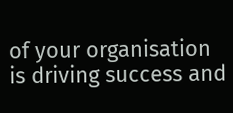of your organisation is driving success and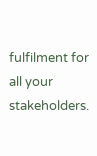fulfilment for all your stakeholders.